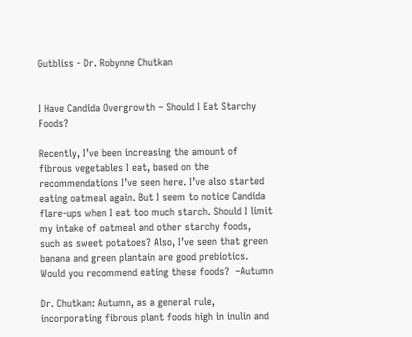Gutbliss - Dr. Robynne Chutkan


I Have Candida Overgrowth – Should I Eat Starchy Foods?

Recently, I’ve been increasing the amount of fibrous vegetables I eat, based on the recommendations I’ve seen here. I’ve also started eating oatmeal again. But I seem to notice Candida flare-ups when I eat too much starch. Should I limit my intake of oatmeal and other starchy foods, such as sweet potatoes? Also, I’ve seen that green banana and green plantain are good prebiotics. Would you recommend eating these foods?  –Autumn

Dr. Chutkan: Autumn, as a general rule, incorporating fibrous plant foods high in inulin and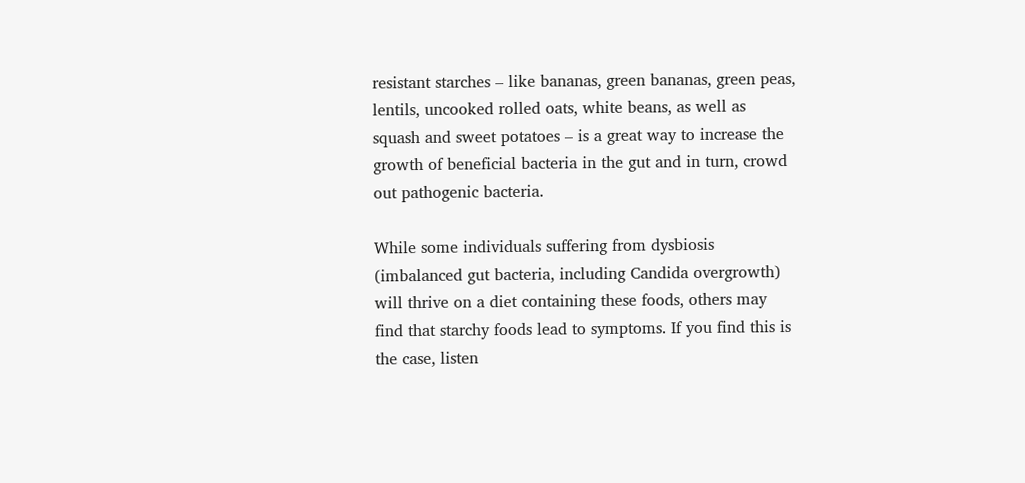resistant starches – like bananas, green bananas, green peas, lentils, uncooked rolled oats, white beans, as well as squash and sweet potatoes – is a great way to increase the growth of beneficial bacteria in the gut and in turn, crowd out pathogenic bacteria.

While some individuals suffering from dysbiosis (imbalanced gut bacteria, including Candida overgrowth) will thrive on a diet containing these foods, others may find that starchy foods lead to symptoms. If you find this is the case, listen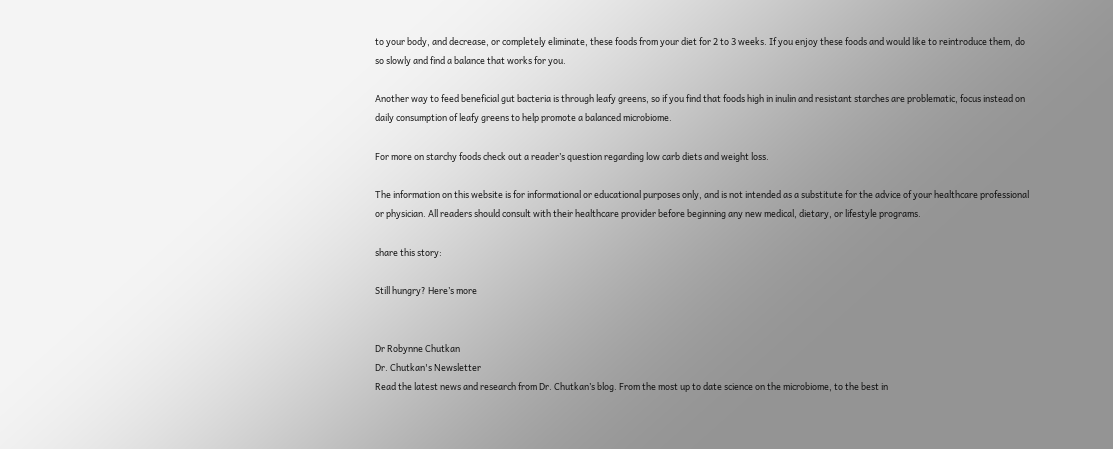to your body, and decrease, or completely eliminate, these foods from your diet for 2 to 3 weeks. If you enjoy these foods and would like to reintroduce them, do so slowly and find a balance that works for you.

Another way to feed beneficial gut bacteria is through leafy greens, so if you find that foods high in inulin and resistant starches are problematic, focus instead on daily consumption of leafy greens to help promote a balanced microbiome.

For more on starchy foods check out a reader’s question regarding low carb diets and weight loss.

The information on this website is for informational or educational purposes only, and is not intended as a substitute for the advice of your healthcare professional or physician. All readers should consult with their healthcare provider before beginning any new medical, dietary, or lifestyle programs.

share this story:

Still hungry? Here’s more


Dr Robynne Chutkan
Dr. Chutkan's Newsletter
Read the latest news and research from Dr. Chutkan’s blog. From the most up to date science on the microbiome, to the best in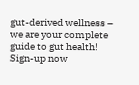gut-derived wellness – we are your complete guide to gut health! Sign-up now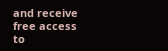and receive free access to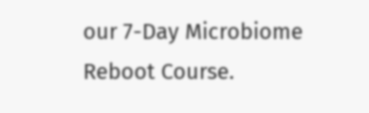our 7-Day Microbiome Reboot Course.